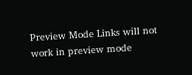Preview Mode Links will not work in preview mode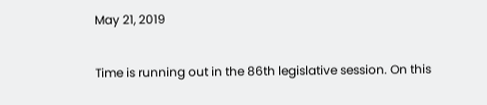May 21, 2019

Time is running out in the 86th legislative session. On this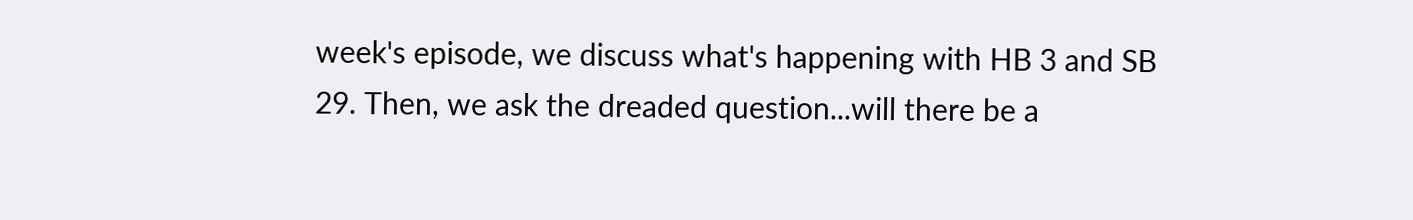week's episode, we discuss what's happening with HB 3 and SB 29. Then, we ask the dreaded question...will there be a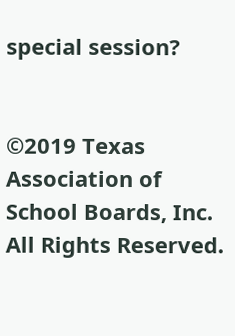special session?


©2019 Texas Association of School Boards, Inc. All Rights Reserved.